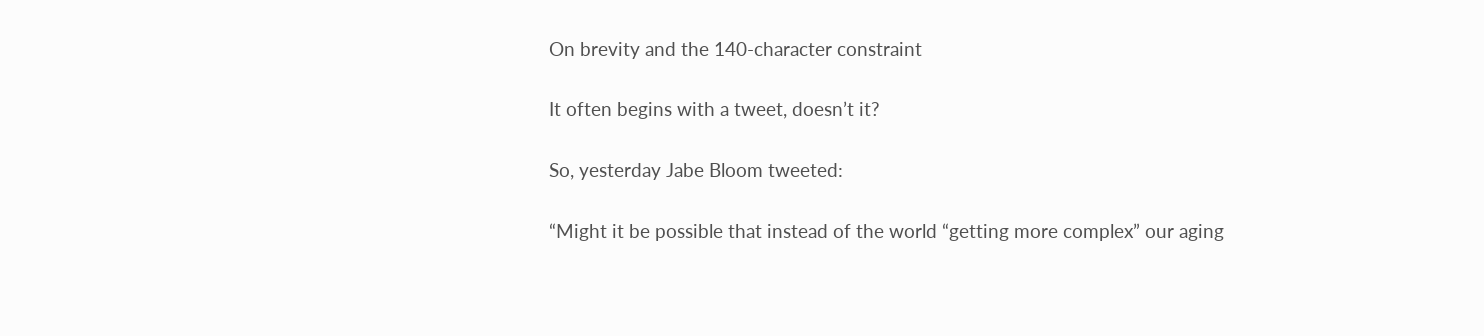On brevity and the 140-character constraint

It often begins with a tweet, doesn’t it?

So, yesterday Jabe Bloom tweeted:

“Might it be possible that instead of the world “getting more complex” our aging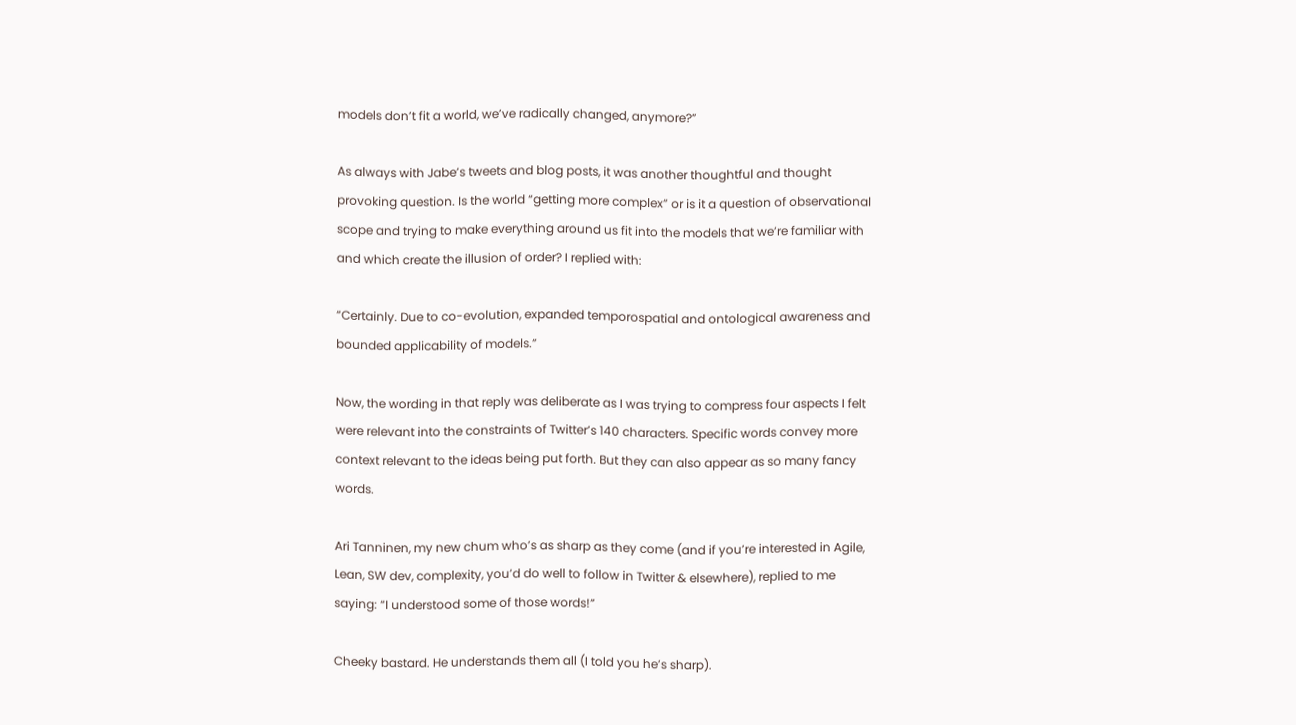models don’t fit a world, we’ve radically changed, anymore?”

As always with Jabe’s tweets and blog posts, it was another thoughtful and thought provoking question. Is the world “getting more complex” or is it a question of observational scope and trying to make everything around us fit into the models that we’re familiar with and which create the illusion of order? I replied with:

“Certainly. Due to co-evolution, expanded temporospatial and ontological awareness and bounded applicability of models.”

Now, the wording in that reply was deliberate as I was trying to compress four aspects I felt were relevant into the constraints of Twitter’s 140 characters. Specific words convey more context relevant to the ideas being put forth. But they can also appear as so many fancy words.

Ari Tanninen, my new chum who’s as sharp as they come (and if you’re interested in Agile, Lean, SW dev, complexity, you’d do well to follow in Twitter & elsewhere), replied to me saying: “I understood some of those words!”

Cheeky bastard. He understands them all (I told you he’s sharp).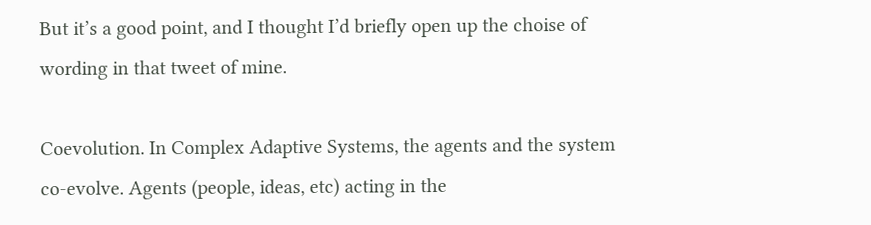But it’s a good point, and I thought I’d briefly open up the choise of wording in that tweet of mine.

Coevolution. In Complex Adaptive Systems, the agents and the system co-evolve. Agents (people, ideas, etc) acting in the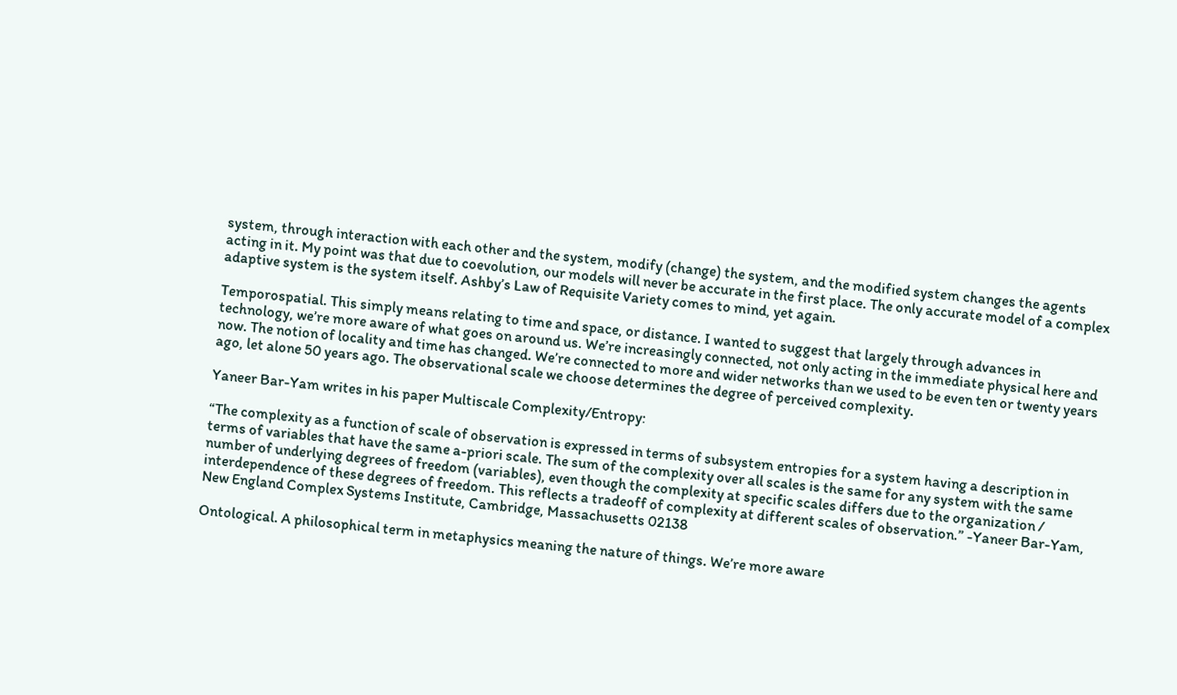system, through interaction with each other and the system, modify (change) the system, and the modified system changes the agents acting in it. My point was that due to coevolution, our models will never be accurate in the first place. The only accurate model of a complex adaptive system is the system itself. Ashby’s Law of Requisite Variety comes to mind, yet again.

Temporospatial. This simply means relating to time and space, or distance. I wanted to suggest that largely through advances in technology, we’re more aware of what goes on around us. We’re increasingly connected, not only acting in the immediate physical here and now. The notion of locality and time has changed. We’re connected to more and wider networks than we used to be even ten or twenty years ago, let alone 50 years ago. The observational scale we choose determines the degree of perceived complexity.

Yaneer Bar-Yam writes in his paper Multiscale Complexity/Entropy:

“The complexity as a function of scale of observation is expressed in terms of subsystem entropies for a system having a description in terms of variables that have the same a-priori scale. The sum of the complexity over all scales is the same for any system with the same number of underlying degrees of freedom (variables), even though the complexity at specific scales differs due to the organization / interdependence of these degrees of freedom. This reflects a tradeoff of complexity at different scales of observation.” -Yaneer Bar-Yam, New England Complex Systems Institute, Cambridge, Massachusetts 02138

Ontological. A philosophical term in metaphysics meaning the nature of things. We’re more aware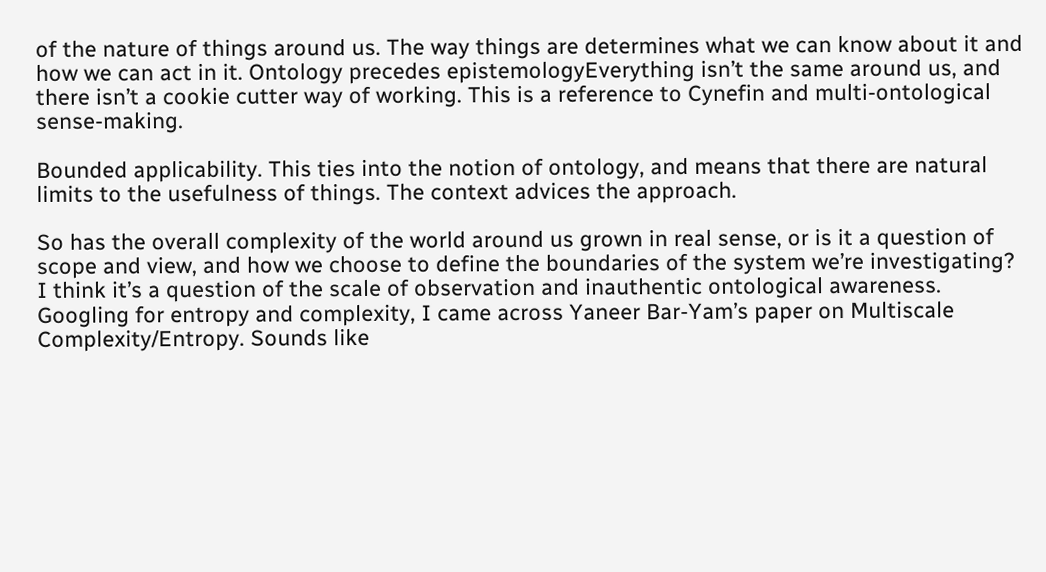of the nature of things around us. The way things are determines what we can know about it and how we can act in it. Ontology precedes epistemologyEverything isn’t the same around us, and there isn’t a cookie cutter way of working. This is a reference to Cynefin and multi-ontological sense-making.

Bounded applicability. This ties into the notion of ontology, and means that there are natural limits to the usefulness of things. The context advices the approach.

So has the overall complexity of the world around us grown in real sense, or is it a question of scope and view, and how we choose to define the boundaries of the system we’re investigating? I think it’s a question of the scale of observation and inauthentic ontological awareness. Googling for entropy and complexity, I came across Yaneer Bar-Yam’s paper on Multiscale Complexity/Entropy. Sounds like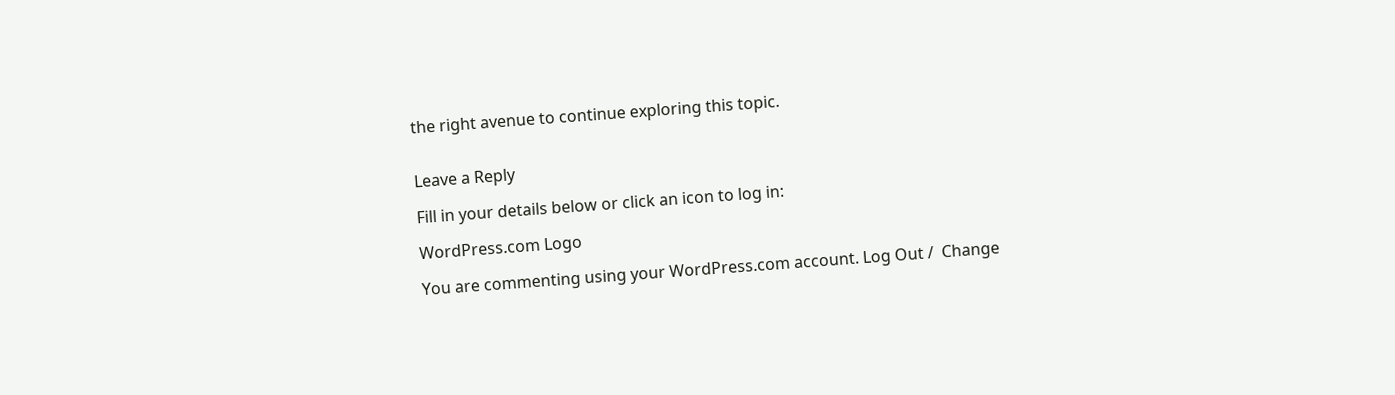the right avenue to continue exploring this topic.


Leave a Reply

Fill in your details below or click an icon to log in:

WordPress.com Logo

You are commenting using your WordPress.com account. Log Out /  Change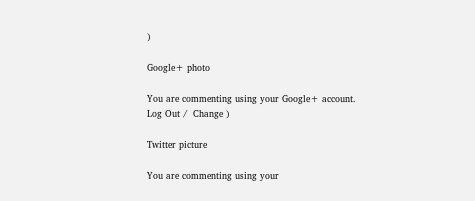)

Google+ photo

You are commenting using your Google+ account. Log Out /  Change )

Twitter picture

You are commenting using your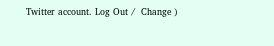Twitter account. Log Out /  Change )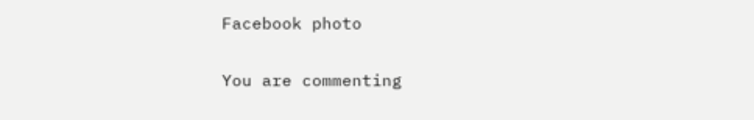Facebook photo

You are commenting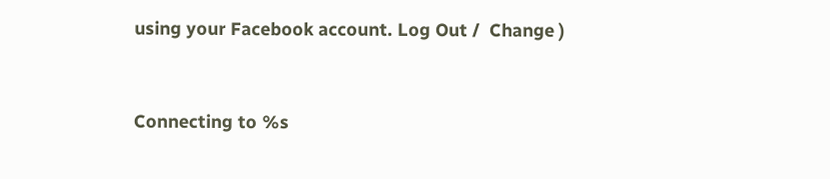using your Facebook account. Log Out /  Change )


Connecting to %s